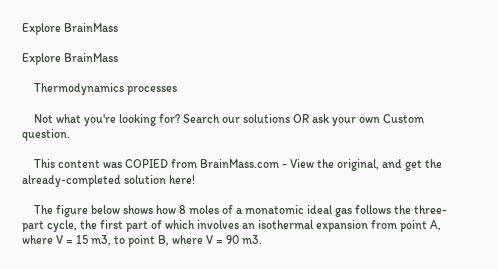Explore BrainMass

Explore BrainMass

    Thermodynamics processes

    Not what you're looking for? Search our solutions OR ask your own Custom question.

    This content was COPIED from BrainMass.com - View the original, and get the already-completed solution here!

    The figure below shows how 8 moles of a monatomic ideal gas follows the three-part cycle, the first part of which involves an isothermal expansion from point A, where V = 15 m3, to point B, where V = 90 m3.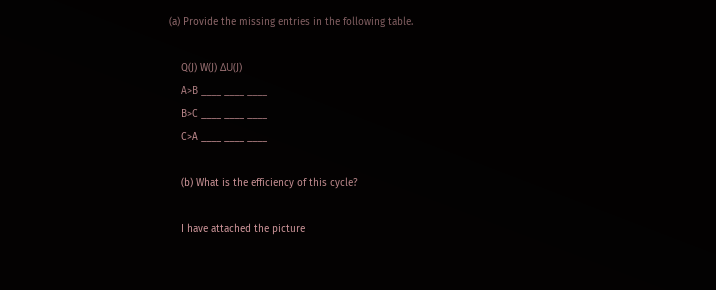(a) Provide the missing entries in the following table.

    Q(J) W(J) ΔU(J)
    A>B ____ ____ ____
    B>C ____ ____ ____
    C>A ____ ____ ____

    (b) What is the efficiency of this cycle?

    I have attached the picture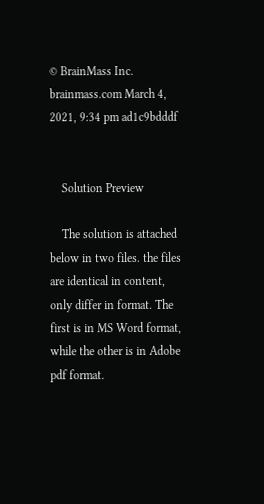© BrainMass Inc. brainmass.com March 4, 2021, 9:34 pm ad1c9bdddf


    Solution Preview

    The solution is attached below in two files. the files are identical in content, only differ in format. The first is in MS Word format, while the other is in Adobe pdf format.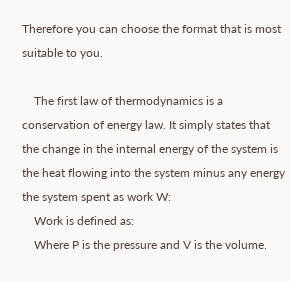Therefore you can choose the format that is most suitable to you.

    The first law of thermodynamics is a conservation of energy law. It simply states that the change in the internal energy of the system is the heat flowing into the system minus any energy the system spent as work W:
    Work is defined as:
    Where P is the pressure and V is the volume.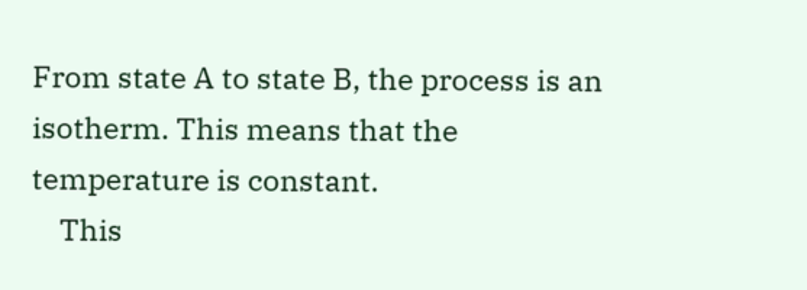From state A to state B, the process is an isotherm. This means that the temperature is constant.
    This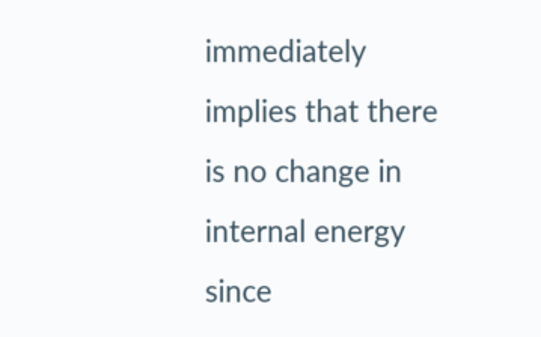immediately implies that there is no change in internal energy since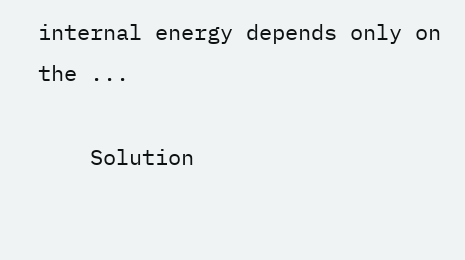internal energy depends only on the ...

    Solution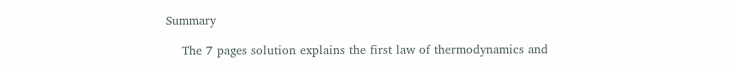Summary

    The 7 pages solution explains the first law of thermodynamics and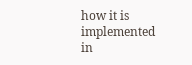how it is implemented in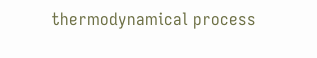thermodynamical process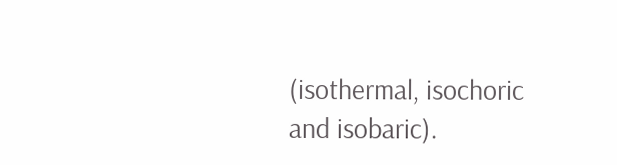(isothermal, isochoric and isobaric).